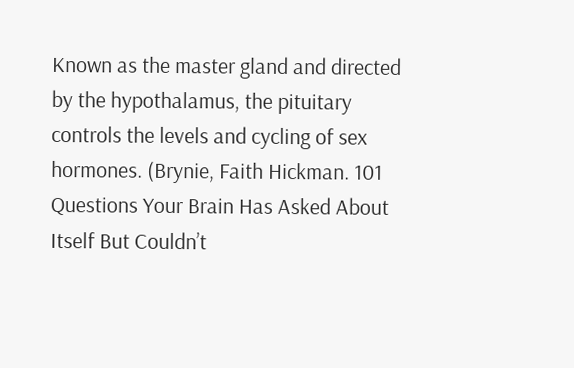Known as the master gland and directed by the hypothalamus, the pituitary controls the levels and cycling of sex hormones. (Brynie, Faith Hickman. 101 Questions Your Brain Has Asked About Itself But Couldn’t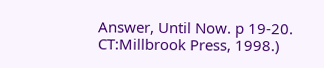Answer, Until Now. p 19-20. CT:Millbrook Press, 1998.)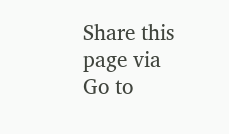Share this page via
Go to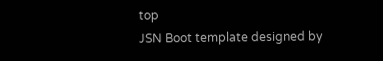top
JSN Boot template designed by